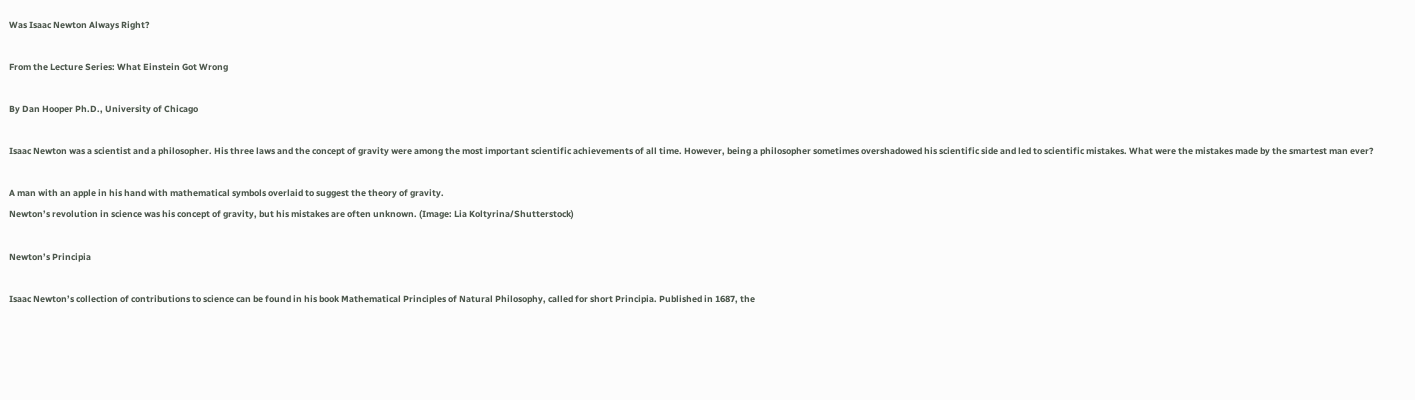Was Isaac Newton Always Right?

From the Lecture Series: What Einstein Got Wrong

By Dan Hooper Ph.D., University of Chicago

Isaac Newton was a scientist and a philosopher. His three laws and the concept of gravity were among the most important scientific achievements of all time. However, being a philosopher sometimes overshadowed his scientific side and led to scientific mistakes. What were the mistakes made by the smartest man ever?

A man with an apple in his hand with mathematical symbols overlaid to suggest the theory of gravity.
Newton’s revolution in science was his concept of gravity, but his mistakes are often unknown. (Image: Lia Koltyrina/Shutterstock)

Newton’s Principia

Isaac Newton’s collection of contributions to science can be found in his book Mathematical Principles of Natural Philosophy, called for short Principia. Published in 1687, the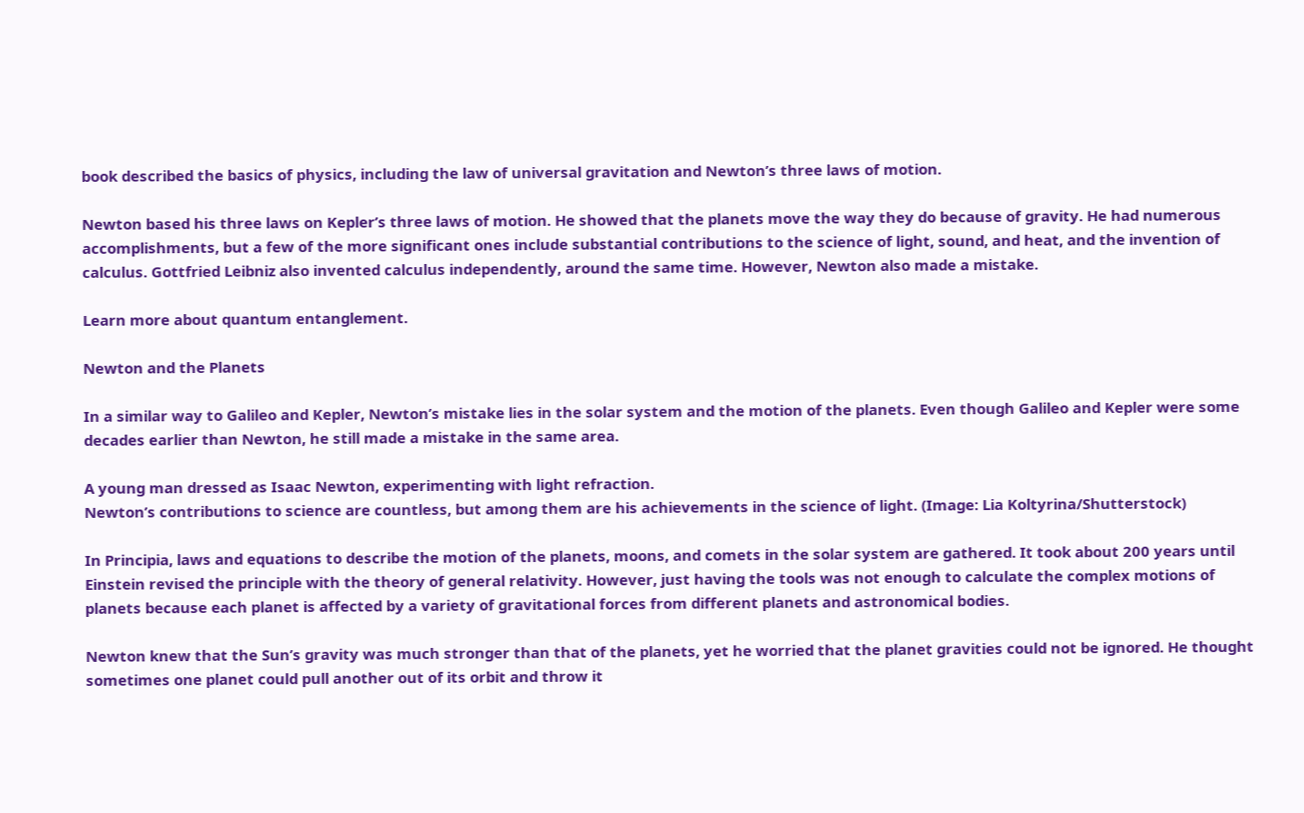book described the basics of physics, including the law of universal gravitation and Newton’s three laws of motion.

Newton based his three laws on Kepler’s three laws of motion. He showed that the planets move the way they do because of gravity. He had numerous accomplishments, but a few of the more significant ones include substantial contributions to the science of light, sound, and heat, and the invention of calculus. Gottfried Leibniz also invented calculus independently, around the same time. However, Newton also made a mistake.

Learn more about quantum entanglement.

Newton and the Planets

In a similar way to Galileo and Kepler, Newton’s mistake lies in the solar system and the motion of the planets. Even though Galileo and Kepler were some decades earlier than Newton, he still made a mistake in the same area.

A young man dressed as Isaac Newton, experimenting with light refraction.
Newton’s contributions to science are countless, but among them are his achievements in the science of light. (Image: Lia Koltyrina/Shutterstock)

In Principia, laws and equations to describe the motion of the planets, moons, and comets in the solar system are gathered. It took about 200 years until Einstein revised the principle with the theory of general relativity. However, just having the tools was not enough to calculate the complex motions of planets because each planet is affected by a variety of gravitational forces from different planets and astronomical bodies.

Newton knew that the Sun’s gravity was much stronger than that of the planets, yet he worried that the planet gravities could not be ignored. He thought sometimes one planet could pull another out of its orbit and throw it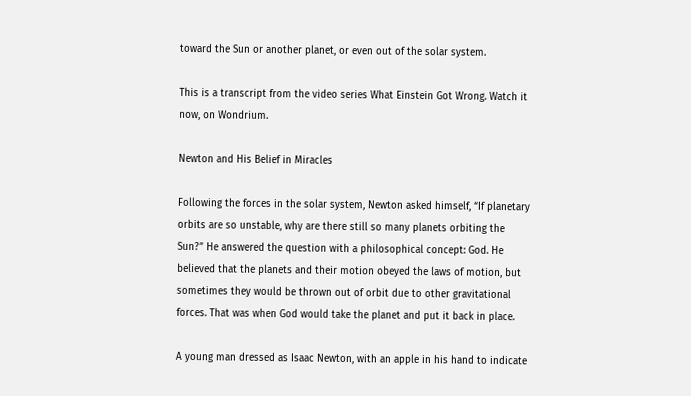toward the Sun or another planet, or even out of the solar system.

This is a transcript from the video series What Einstein Got Wrong. Watch it now, on Wondrium.

Newton and His Belief in Miracles

Following the forces in the solar system, Newton asked himself, “If planetary orbits are so unstable, why are there still so many planets orbiting the Sun?” He answered the question with a philosophical concept: God. He believed that the planets and their motion obeyed the laws of motion, but sometimes they would be thrown out of orbit due to other gravitational forces. That was when God would take the planet and put it back in place.

A young man dressed as Isaac Newton, with an apple in his hand to indicate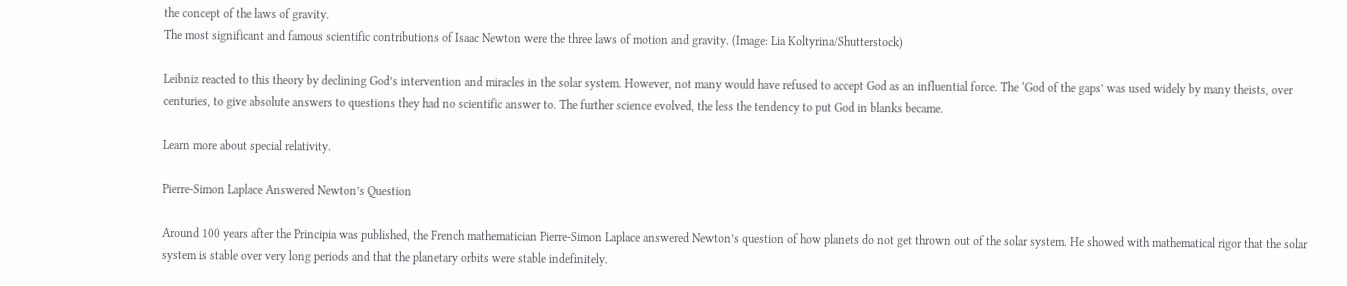the concept of the laws of gravity.
The most significant and famous scientific contributions of Isaac Newton were the three laws of motion and gravity. (Image: Lia Koltyrina/Shutterstock)

Leibniz reacted to this theory by declining God’s intervention and miracles in the solar system. However, not many would have refused to accept God as an influential force. The ‘God of the gaps’ was used widely by many theists, over centuries, to give absolute answers to questions they had no scientific answer to. The further science evolved, the less the tendency to put God in blanks became.

Learn more about special relativity.

Pierre-Simon Laplace Answered Newton’s Question

Around 100 years after the Principia was published, the French mathematician Pierre-Simon Laplace answered Newton’s question of how planets do not get thrown out of the solar system. He showed with mathematical rigor that the solar system is stable over very long periods and that the planetary orbits were stable indefinitely.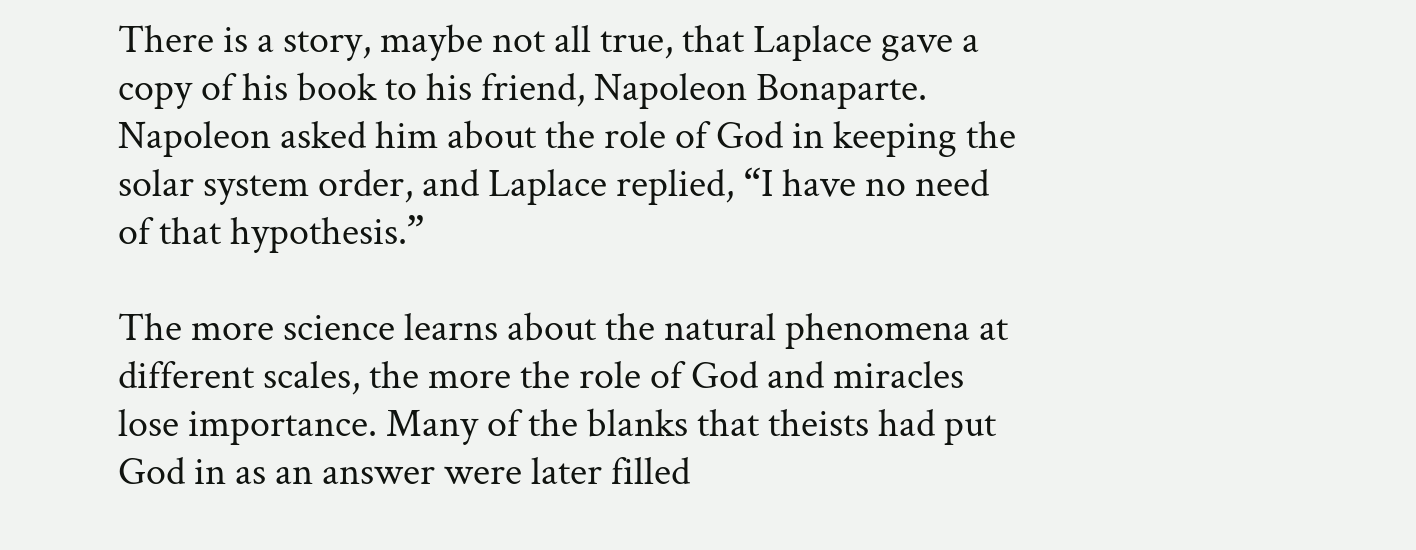There is a story, maybe not all true, that Laplace gave a copy of his book to his friend, Napoleon Bonaparte. Napoleon asked him about the role of God in keeping the solar system order, and Laplace replied, “I have no need of that hypothesis.”

The more science learns about the natural phenomena at different scales, the more the role of God and miracles lose importance. Many of the blanks that theists had put God in as an answer were later filled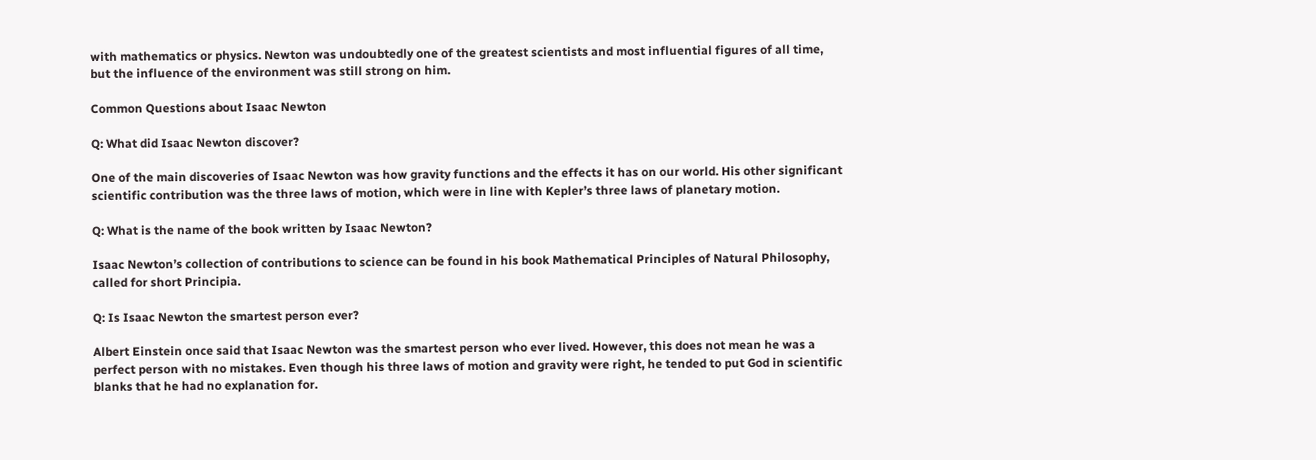with mathematics or physics. Newton was undoubtedly one of the greatest scientists and most influential figures of all time, but the influence of the environment was still strong on him.

Common Questions about Isaac Newton

Q: What did Isaac Newton discover?

One of the main discoveries of Isaac Newton was how gravity functions and the effects it has on our world. His other significant scientific contribution was the three laws of motion, which were in line with Kepler’s three laws of planetary motion.

Q: What is the name of the book written by Isaac Newton?

Isaac Newton’s collection of contributions to science can be found in his book Mathematical Principles of Natural Philosophy, called for short Principia.

Q: Is Isaac Newton the smartest person ever?

Albert Einstein once said that Isaac Newton was the smartest person who ever lived. However, this does not mean he was a perfect person with no mistakes. Even though his three laws of motion and gravity were right, he tended to put God in scientific blanks that he had no explanation for.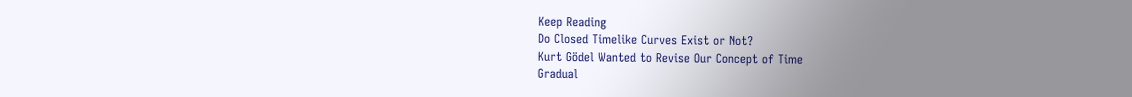Keep Reading
Do Closed Timelike Curves Exist or Not?
Kurt Gödel Wanted to Revise Our Concept of Time
Gradual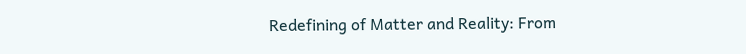Redefining of Matter and Reality: From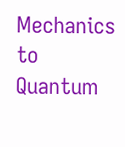Mechanics to Quantum